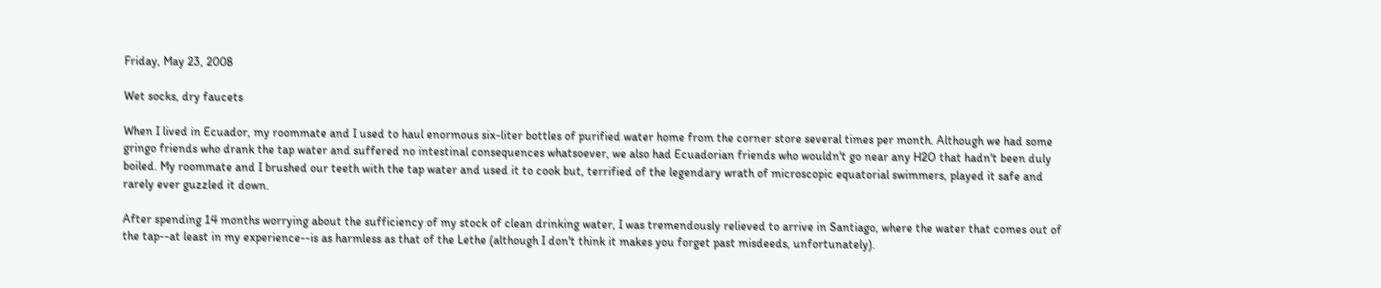Friday, May 23, 2008

Wet socks, dry faucets

When I lived in Ecuador, my roommate and I used to haul enormous six-liter bottles of purified water home from the corner store several times per month. Although we had some gringo friends who drank the tap water and suffered no intestinal consequences whatsoever, we also had Ecuadorian friends who wouldn't go near any H2O that hadn't been duly boiled. My roommate and I brushed our teeth with the tap water and used it to cook but, terrified of the legendary wrath of microscopic equatorial swimmers, played it safe and rarely ever guzzled it down.

After spending 14 months worrying about the sufficiency of my stock of clean drinking water, I was tremendously relieved to arrive in Santiago, where the water that comes out of the tap--at least in my experience--is as harmless as that of the Lethe (although I don't think it makes you forget past misdeeds, unfortunately).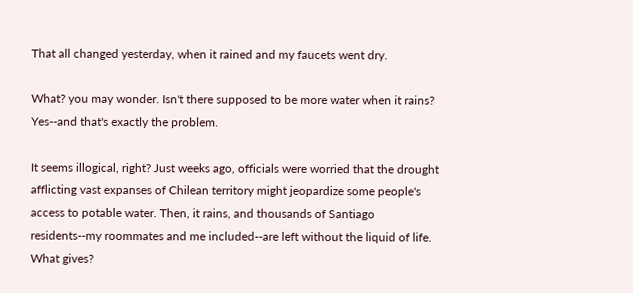That all changed yesterday, when it rained and my faucets went dry.

What? you may wonder. Isn't there supposed to be more water when it rains? Yes--and that's exactly the problem.

It seems illogical, right? Just weeks ago, officials were worried that the drought afflicting vast expanses of Chilean territory might jeopardize some people's access to potable water. Then, it rains, and thousands of Santiago residents--my roommates and me included--are left without the liquid of life. What gives?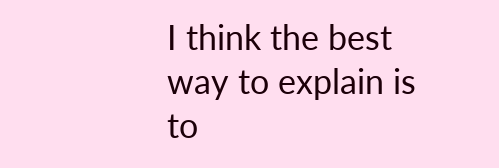I think the best way to explain is to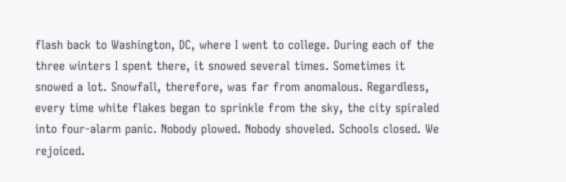flash back to Washington, DC, where I went to college. During each of the three winters I spent there, it snowed several times. Sometimes it snowed a lot. Snowfall, therefore, was far from anomalous. Regardless, every time white flakes began to sprinkle from the sky, the city spiraled into four-alarm panic. Nobody plowed. Nobody shoveled. Schools closed. We rejoiced.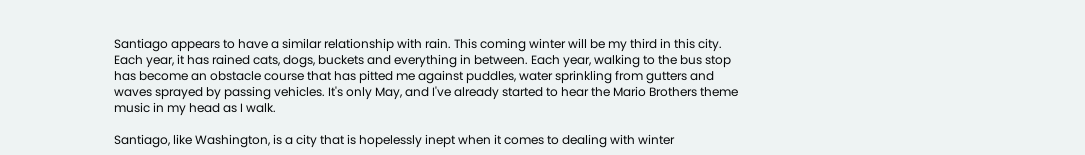Santiago appears to have a similar relationship with rain. This coming winter will be my third in this city. Each year, it has rained cats, dogs, buckets and everything in between. Each year, walking to the bus stop has become an obstacle course that has pitted me against puddles, water sprinkling from gutters and waves sprayed by passing vehicles. It's only May, and I've already started to hear the Mario Brothers theme music in my head as I walk.

Santiago, like Washington, is a city that is hopelessly inept when it comes to dealing with winter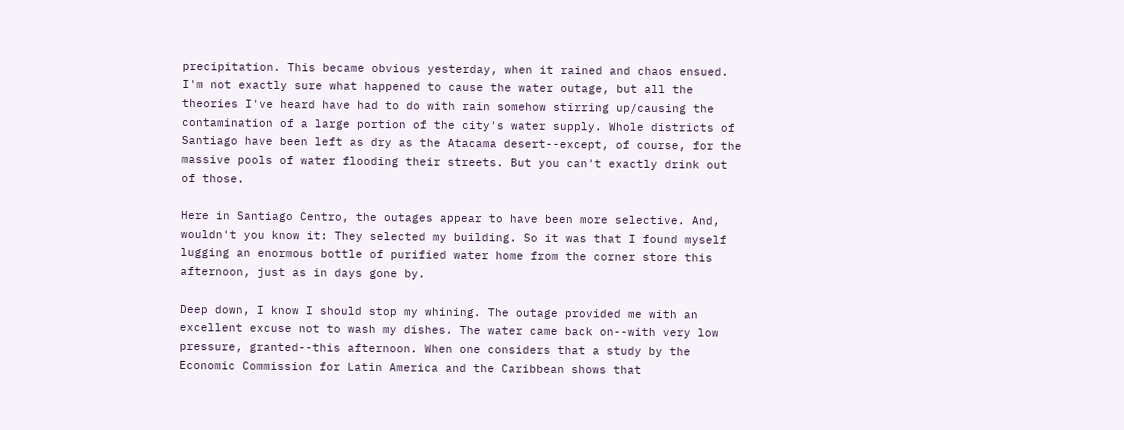precipitation. This became obvious yesterday, when it rained and chaos ensued. I'm not exactly sure what happened to cause the water outage, but all the theories I've heard have had to do with rain somehow stirring up/causing the contamination of a large portion of the city's water supply. Whole districts of Santiago have been left as dry as the Atacama desert--except, of course, for the massive pools of water flooding their streets. But you can't exactly drink out of those.

Here in Santiago Centro, the outages appear to have been more selective. And, wouldn't you know it: They selected my building. So it was that I found myself lugging an enormous bottle of purified water home from the corner store this afternoon, just as in days gone by.

Deep down, I know I should stop my whining. The outage provided me with an excellent excuse not to wash my dishes. The water came back on--with very low pressure, granted--this afternoon. When one considers that a study by the Economic Commission for Latin America and the Caribbean shows that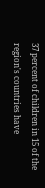37 percent of children in 15 of the region's countries have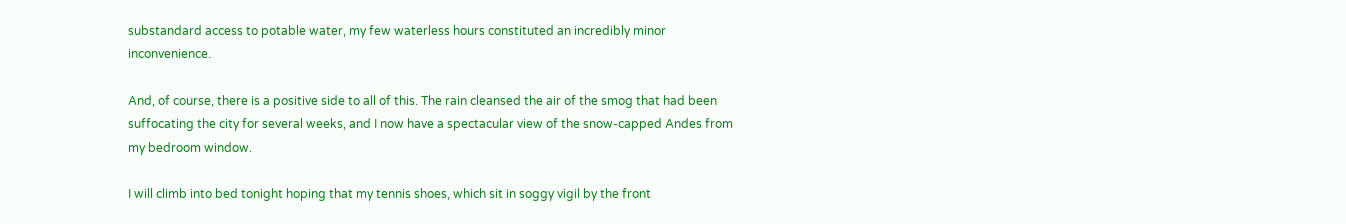substandard access to potable water, my few waterless hours constituted an incredibly minor inconvenience.

And, of course, there is a positive side to all of this. The rain cleansed the air of the smog that had been suffocating the city for several weeks, and I now have a spectacular view of the snow-capped Andes from my bedroom window.

I will climb into bed tonight hoping that my tennis shoes, which sit in soggy vigil by the front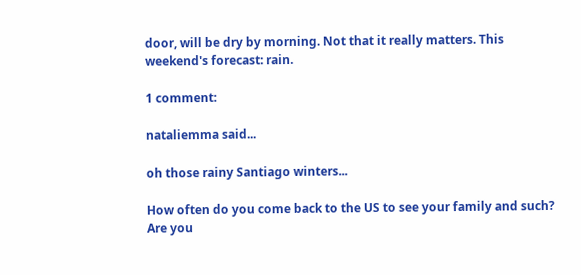door, will be dry by morning. Not that it really matters. This weekend's forecast: rain.

1 comment:

nataliemma said...

oh those rainy Santiago winters...

How often do you come back to the US to see your family and such? Are you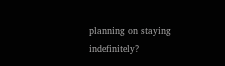planning on staying indefinitely?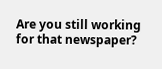Are you still working for that newspaper?